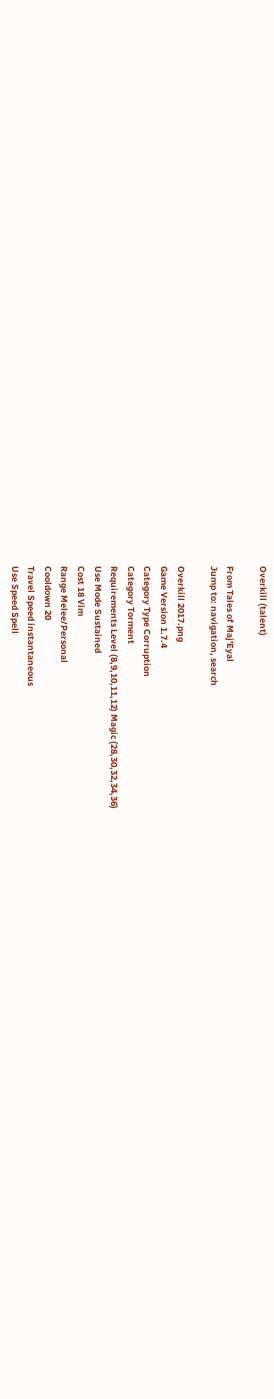Overkill (talent)

From Tales of Maj'Eyal
Jump to: navigation, search

Overkill 2017.png
Game Version 1.7.4
Category Type Corruption
Category Torment
Requirements Level (8,9,10,11,12) Magic (28,30,32,34,36)
Use Mode Sustained
Cost 18 Vim
Range Melee/Personal
Cooldown 20
Travel Speed instantaneous
Use Speed Spell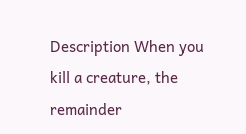Description When you kill a creature, the remainder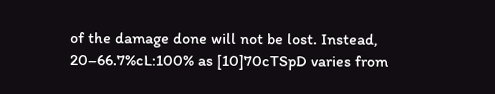of the damage done will not be lost. Instead, 20–66.7%cL:100% as [10]70cTSpD varies from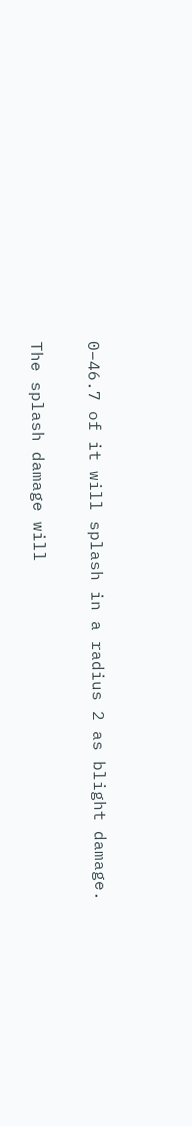0–46.7 of it will splash in a radius 2 as blight damage.

The splash damage will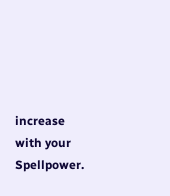increase with your Spellpower.